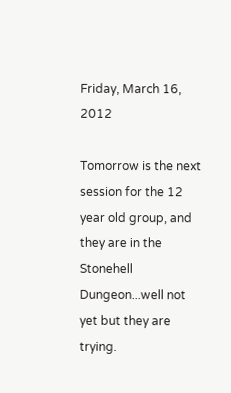Friday, March 16, 2012

Tomorrow is the next session for the 12 year old group, and they are in the Stonehell Dungeon...well not yet but they are trying.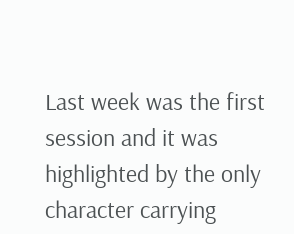Last week was the first session and it was highlighted by the only character carrying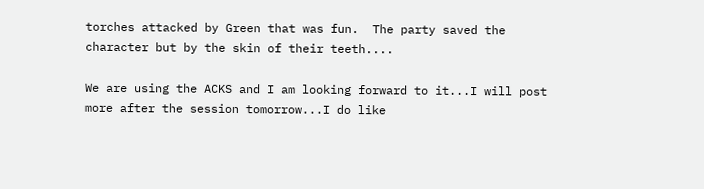torches attacked by Green that was fun.  The party saved the character but by the skin of their teeth....

We are using the ACKS and I am looking forward to it...I will post more after the session tomorrow...I do like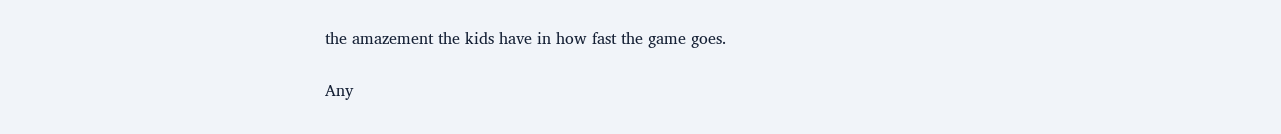the amazement the kids have in how fast the game goes.

Any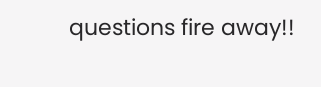questions fire away!!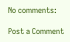No comments:

Post a Comment